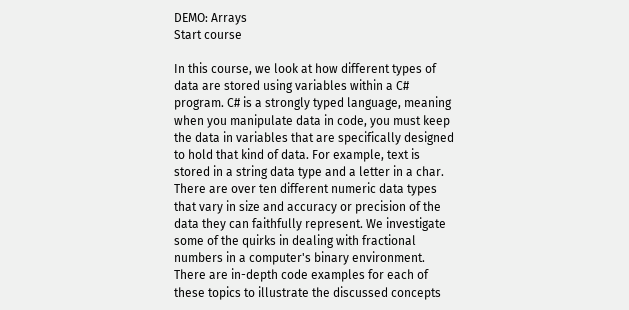DEMO: Arrays
Start course

In this course, we look at how different types of data are stored using variables within a C# program. C# is a strongly typed language, meaning when you manipulate data in code, you must keep the data in variables that are specifically designed to hold that kind of data. For example, text is stored in a string data type and a letter in a char. There are over ten different numeric data types that vary in size and accuracy or precision of the data they can faithfully represent. We investigate some of the quirks in dealing with fractional numbers in a computer's binary environment. There are in-depth code examples for each of these topics to illustrate the discussed concepts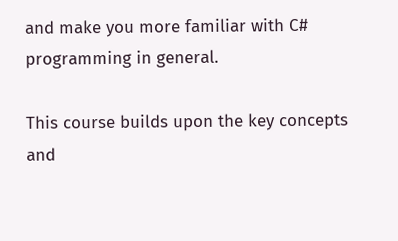and make you more familiar with C# programming in general.

This course builds upon the key concepts and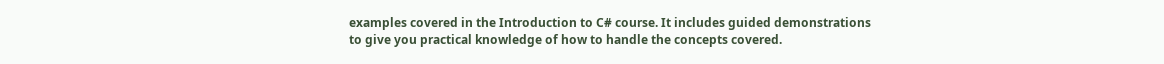examples covered in the Introduction to C# course. It includes guided demonstrations to give you practical knowledge of how to handle the concepts covered.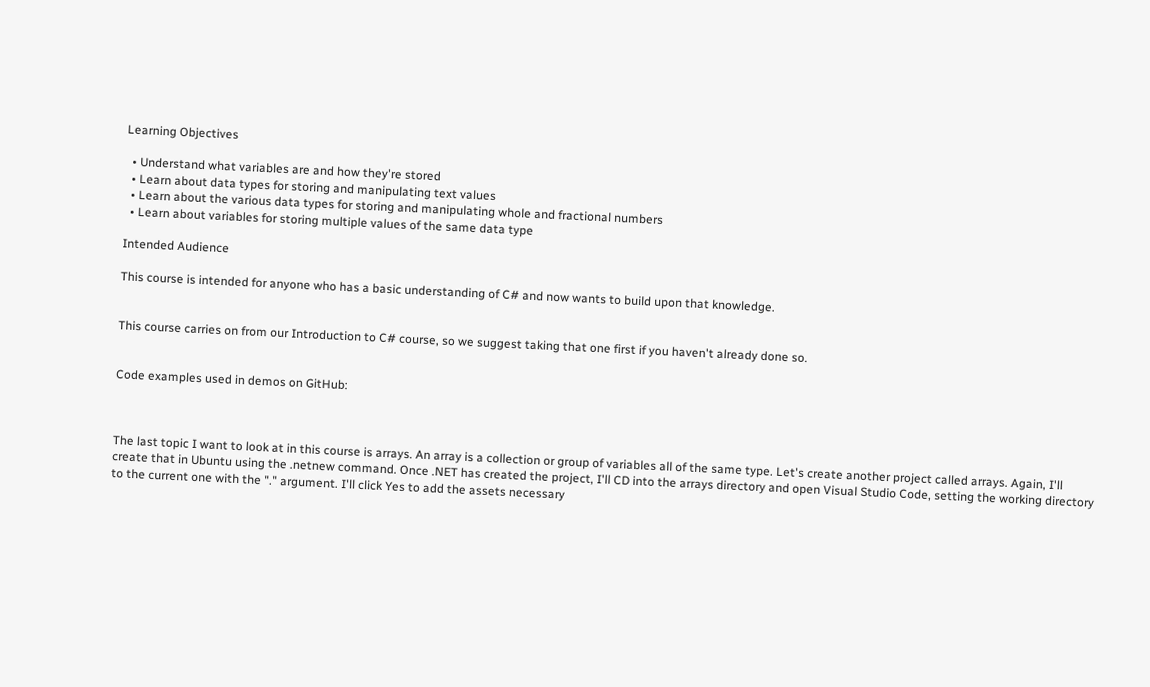Learning Objectives

  • Understand what variables are and how they're stored
  • Learn about data types for storing and manipulating text values
  • Learn about the various data types for storing and manipulating whole and fractional numbers
  • Learn about variables for storing multiple values of the same data type

Intended Audience

This course is intended for anyone who has a basic understanding of C# and now wants to build upon that knowledge.


This course carries on from our Introduction to C# course, so we suggest taking that one first if you haven't already done so.


Code examples used in demos on GitHub:



The last topic I want to look at in this course is arrays. An array is a collection or group of variables all of the same type. Let's create another project called arrays. Again, I'll create that in Ubuntu using the .netnew command. Once .NET has created the project, I'll CD into the arrays directory and open Visual Studio Code, setting the working directory to the current one with the "." argument. I'll click Yes to add the assets necessary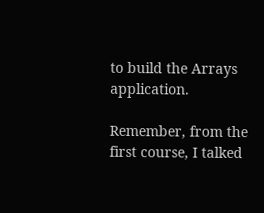to build the Arrays application.

Remember, from the first course, I talked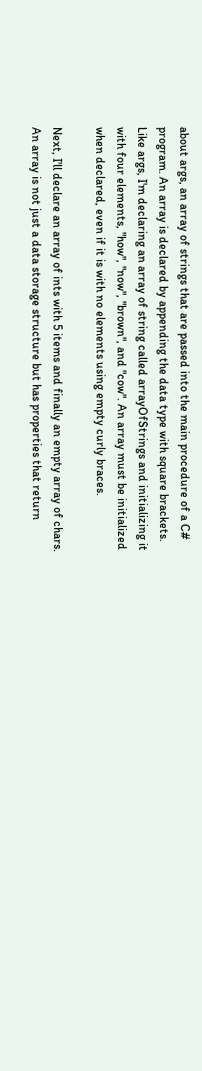about args, an array of strings that are passed into the main procedure of a C# program. An array is declared by appending the data type with square brackets. Like args, I'm declaring an array of string called arrayOfStrings and initializing it with four elements, "how", "now", "brown", and "cow". An array must be initialized when declared, even if it is with no elements using empty curly braces.

Next, I'll declare an array of ints with 5 items and finally an empty array of chars. An array is not just a data storage structure but has properties that return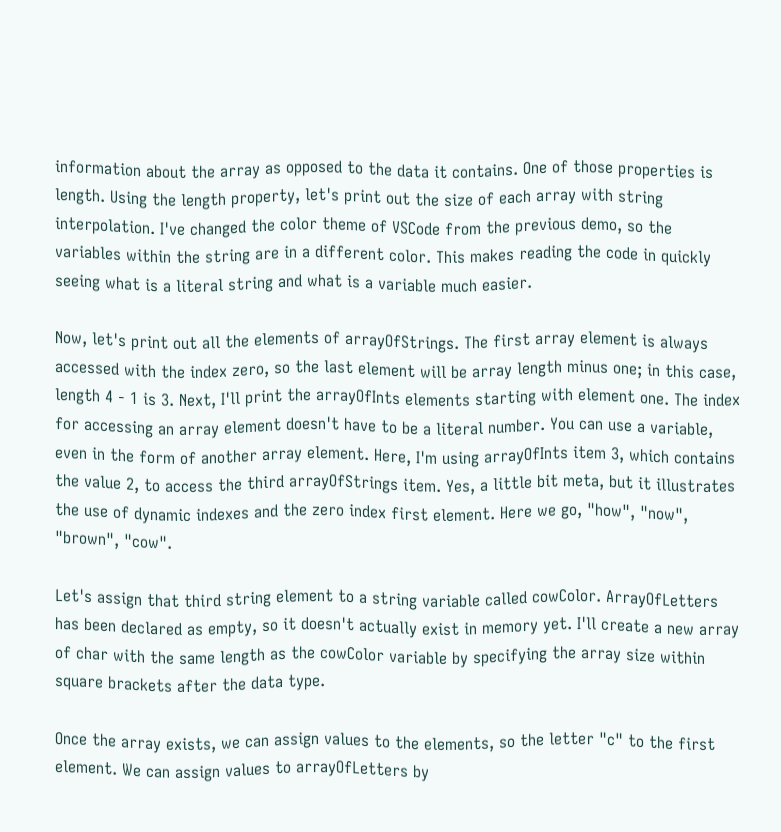information about the array as opposed to the data it contains. One of those properties is length. Using the length property, let's print out the size of each array with string interpolation. I've changed the color theme of VSCode from the previous demo, so the variables within the string are in a different color. This makes reading the code in quickly seeing what is a literal string and what is a variable much easier.

Now, let's print out all the elements of arrayOfStrings. The first array element is always accessed with the index zero, so the last element will be array length minus one; in this case, length 4 - 1 is 3. Next, I'll print the arrayOfInts elements starting with element one. The index for accessing an array element doesn't have to be a literal number. You can use a variable, even in the form of another array element. Here, I'm using arrayOfInts item 3, which contains the value 2, to access the third arrayOfStrings item. Yes, a little bit meta, but it illustrates the use of dynamic indexes and the zero index first element. Here we go, "how", "now", "brown", "cow".

Let's assign that third string element to a string variable called cowColor. ArrayOfLetters has been declared as empty, so it doesn't actually exist in memory yet. I'll create a new array of char with the same length as the cowColor variable by specifying the array size within square brackets after the data type.

Once the array exists, we can assign values to the elements, so the letter "c" to the first element. We can assign values to arrayOfLetters by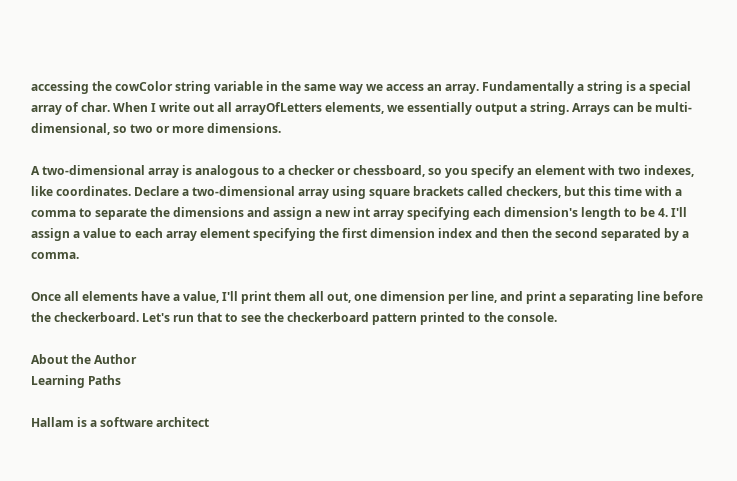accessing the cowColor string variable in the same way we access an array. Fundamentally a string is a special array of char. When I write out all arrayOfLetters elements, we essentially output a string. Arrays can be multi-dimensional, so two or more dimensions.

A two-dimensional array is analogous to a checker or chessboard, so you specify an element with two indexes, like coordinates. Declare a two-dimensional array using square brackets called checkers, but this time with a comma to separate the dimensions and assign a new int array specifying each dimension's length to be 4. I'll assign a value to each array element specifying the first dimension index and then the second separated by a comma.

Once all elements have a value, I'll print them all out, one dimension per line, and print a separating line before the checkerboard. Let's run that to see the checkerboard pattern printed to the console.

About the Author
Learning Paths

Hallam is a software architect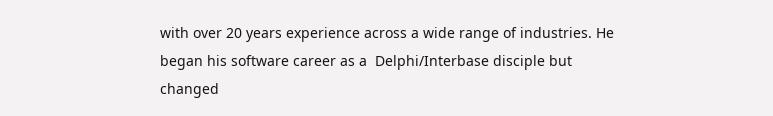with over 20 years experience across a wide range of industries. He began his software career as a  Delphi/Interbase disciple but changed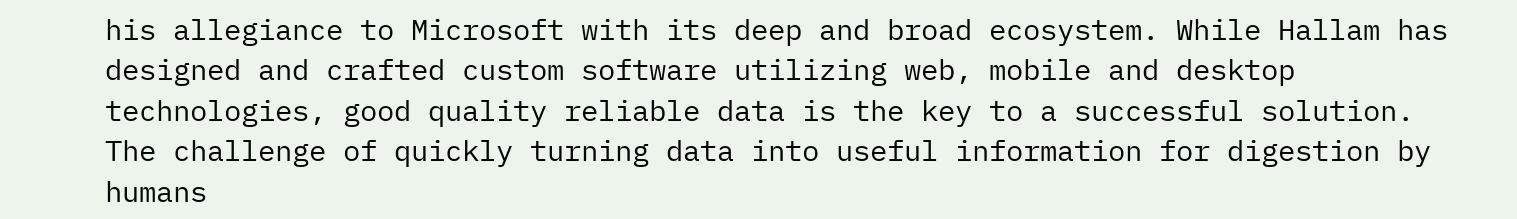his allegiance to Microsoft with its deep and broad ecosystem. While Hallam has designed and crafted custom software utilizing web, mobile and desktop technologies, good quality reliable data is the key to a successful solution. The challenge of quickly turning data into useful information for digestion by humans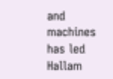and machines has led Hallam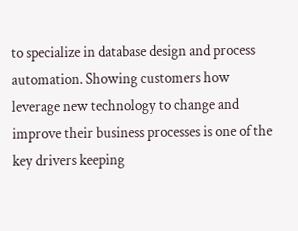to specialize in database design and process automation. Showing customers how leverage new technology to change and improve their business processes is one of the key drivers keeping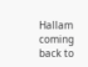Hallam coming back to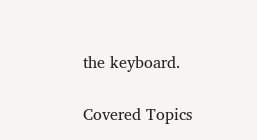the keyboard.

Covered Topics